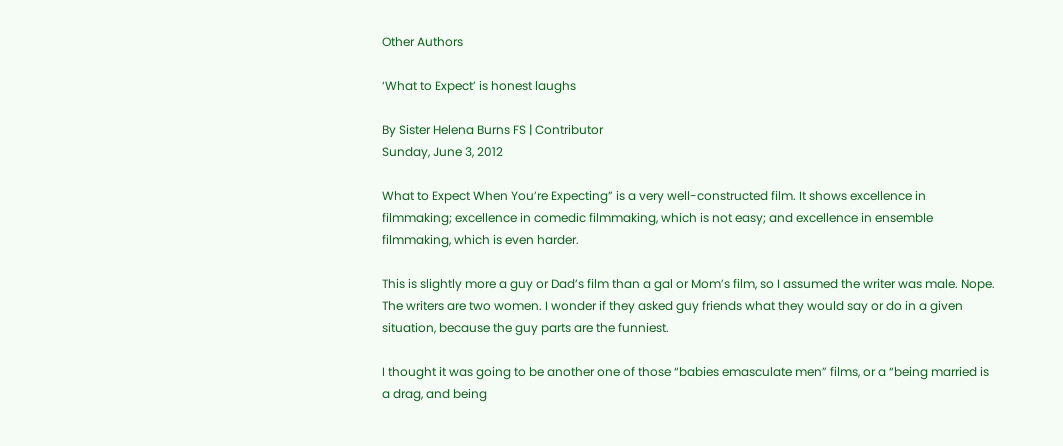Other Authors

‘What to Expect’ is honest laughs

By Sister Helena Burns FS | Contributor
Sunday, June 3, 2012

What to Expect When You’re Expecting” is a very well-constructed film. It shows excellence in filmmaking; excellence in comedic filmmaking, which is not easy; and excellence in ensemble filmmaking, which is even harder.

This is slightly more a guy or Dad’s film than a gal or Mom’s film, so I assumed the writer was male. Nope. The writers are two women. I wonder if they asked guy friends what they would say or do in a given situation, because the guy parts are the funniest.

I thought it was going to be another one of those “babies emasculate men” films, or a “being married is a drag, and being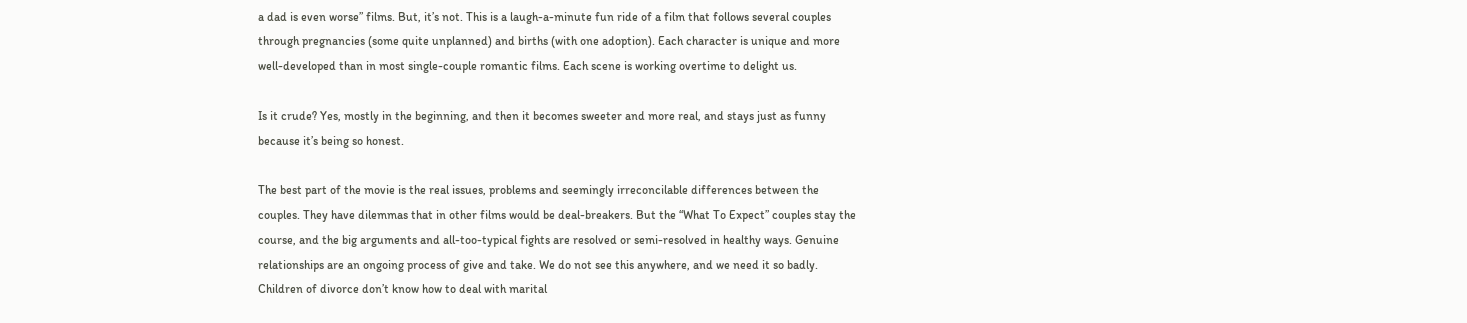a dad is even worse” films. But, it’s not. This is a laugh-a-minute fun ride of a film that follows several couples through pregnancies (some quite unplanned) and births (with one adoption). Each character is unique and more well-developed than in most single-couple romantic films. Each scene is working overtime to delight us.

Is it crude? Yes, mostly in the beginning, and then it becomes sweeter and more real, and stays just as funny because it’s being so honest.

The best part of the movie is the real issues, problems and seemingly irreconcilable differences between the couples. They have dilemmas that in other films would be deal-breakers. But the “What To Expect” couples stay the course, and the big arguments and all-too-typical fights are resolved or semi-resolved in healthy ways. Genuine relationships are an ongoing process of give and take. We do not see this anywhere, and we need it so badly. Children of divorce don’t know how to deal with marital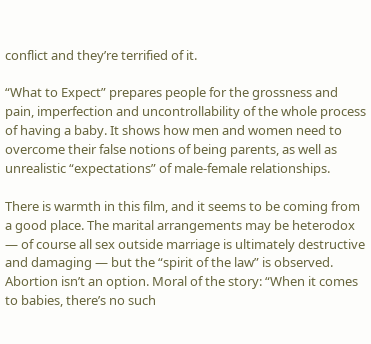conflict and they’re terrified of it.

“What to Expect” prepares people for the grossness and pain, imperfection and uncontrollability of the whole process of having a baby. It shows how men and women need to overcome their false notions of being parents, as well as unrealistic “expectations” of male-female relationships.

There is warmth in this film, and it seems to be coming from a good place. The marital arrangements may be heterodox — of course all sex outside marriage is ultimately destructive and damaging — but the “spirit of the law” is observed. Abortion isn’t an option. Moral of the story: “When it comes to babies, there’s no such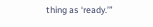thing as ‘ready.’”